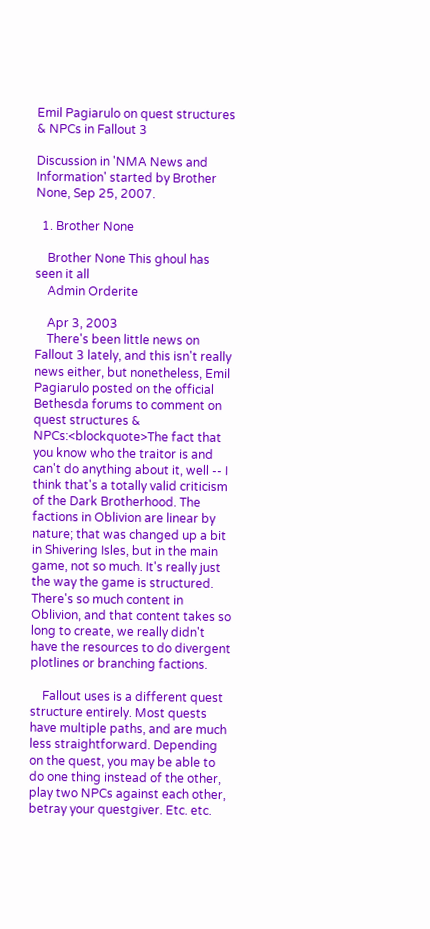Emil Pagiarulo on quest structures & NPCs in Fallout 3

Discussion in 'NMA News and Information' started by Brother None, Sep 25, 2007.

  1. Brother None

    Brother None This ghoul has seen it all
    Admin Orderite

    Apr 3, 2003
    There's been little news on Fallout 3 lately, and this isn't really news either, but nonetheless, Emil Pagiarulo posted on the official Bethesda forums to comment on quest structures & NPCs:<blockquote>The fact that you know who the traitor is and can't do anything about it, well -- I think that's a totally valid criticism of the Dark Brotherhood. The factions in Oblivion are linear by nature; that was changed up a bit in Shivering Isles, but in the main game, not so much. It's really just the way the game is structured. There's so much content in Oblivion, and that content takes so long to create, we really didn't have the resources to do divergent plotlines or branching factions.

    Fallout uses is a different quest structure entirely. Most quests have multiple paths, and are much less straightforward. Depending on the quest, you may be able to do one thing instead of the other, play two NPCs against each other, betray your questgiver. Etc. etc.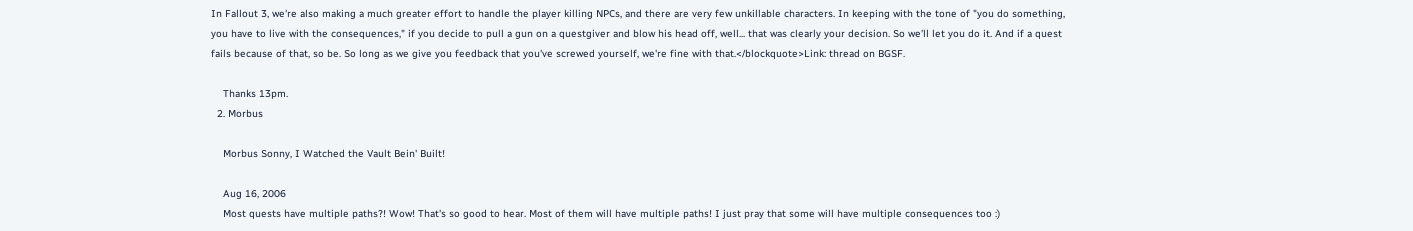In Fallout 3, we're also making a much greater effort to handle the player killing NPCs, and there are very few unkillable characters. In keeping with the tone of "you do something, you have to live with the consequences," if you decide to pull a gun on a questgiver and blow his head off, well... that was clearly your decision. So we'll let you do it. And if a quest fails because of that, so be. So long as we give you feedback that you've screwed yourself, we're fine with that.</blockquote>Link: thread on BGSF.

    Thanks 13pm.
  2. Morbus

    Morbus Sonny, I Watched the Vault Bein' Built!

    Aug 16, 2006
    Most quests have multiple paths?! Wow! That's so good to hear. Most of them will have multiple paths! I just pray that some will have multiple consequences too :)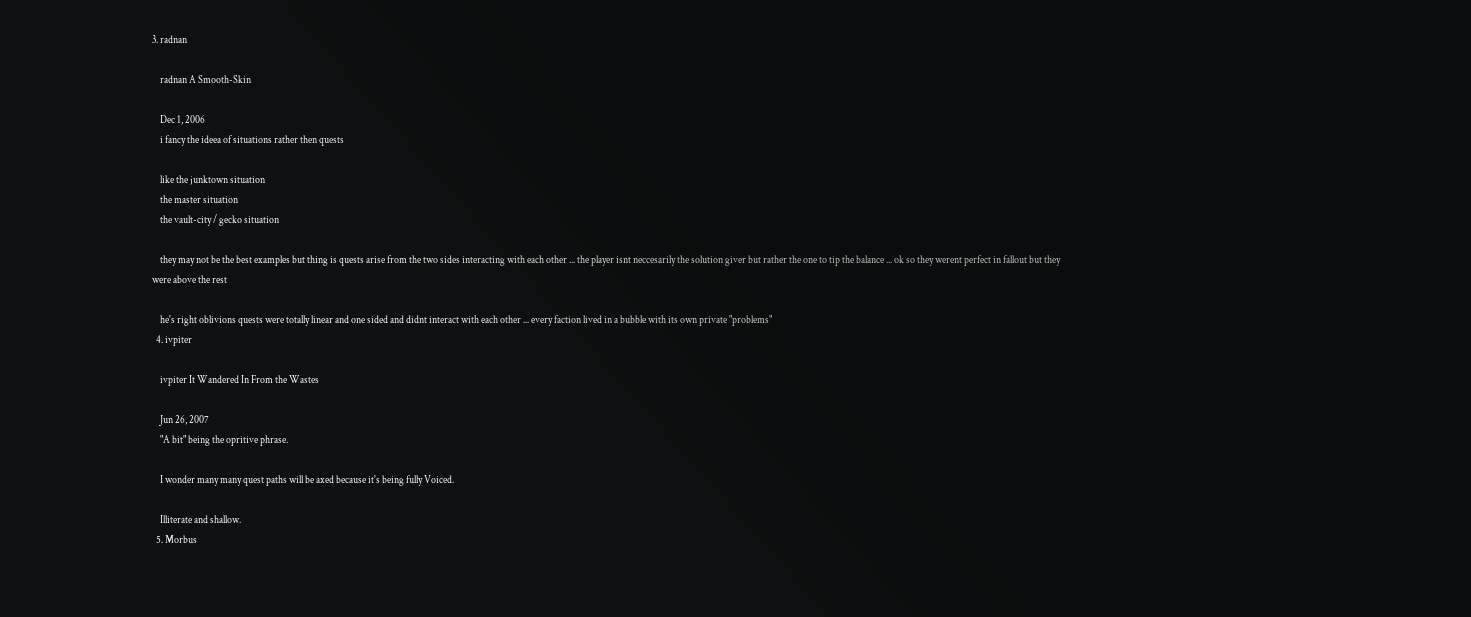3. radnan

    radnan A Smooth-Skin

    Dec 1, 2006
    i fancy the ideea of situations rather then quests

    like the junktown situation
    the master situation
    the vault-city / gecko situation

    they may not be the best examples but thing is quests arise from the two sides interacting with each other ... the player isnt neccesarily the solution giver but rather the one to tip the balance ... ok so they werent perfect in fallout but they were above the rest

    he's right oblivions quests were totally linear and one sided and didnt interact with each other ... every faction lived in a bubble with its own private "problems"
  4. ivpiter

    ivpiter It Wandered In From the Wastes

    Jun 26, 2007
    "A bit" being the opritive phrase.

    I wonder many many quest paths will be axed because it's being fully Voiced.

    Illiterate and shallow.
  5. Morbus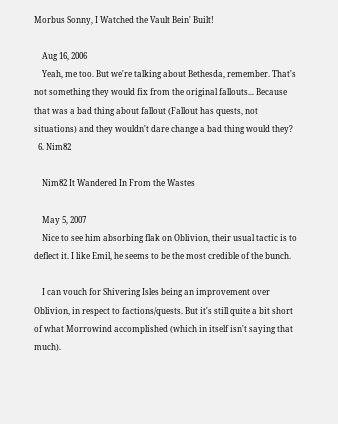Morbus Sonny, I Watched the Vault Bein' Built!

    Aug 16, 2006
    Yeah, me too. But we're talking about Bethesda, remember. That's not something they would fix from the original fallouts... Because that was a bad thing about fallout (Fallout has quests, not situations) and they wouldn't dare change a bad thing would they?
  6. Nim82

    Nim82 It Wandered In From the Wastes

    May 5, 2007
    Nice to see him absorbing flak on Oblivion, their usual tactic is to deflect it. I like Emil, he seems to be the most credible of the bunch.

    I can vouch for Shivering Isles being an improvement over Oblivion, in respect to factions/quests. But it's still quite a bit short of what Morrowind accomplished (which in itself isn't saying that much).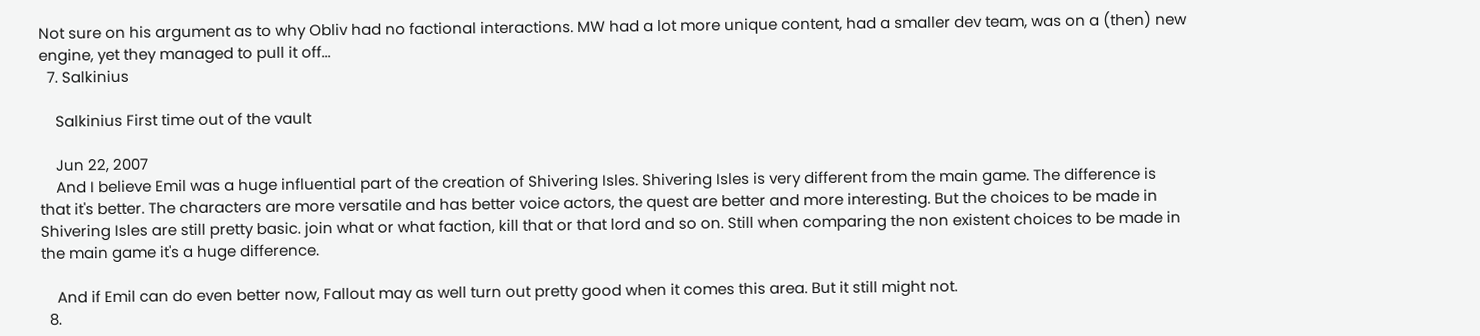Not sure on his argument as to why Obliv had no factional interactions. MW had a lot more unique content, had a smaller dev team, was on a (then) new engine, yet they managed to pull it off...
  7. Salkinius

    Salkinius First time out of the vault

    Jun 22, 2007
    And I believe Emil was a huge influential part of the creation of Shivering Isles. Shivering Isles is very different from the main game. The difference is that it's better. The characters are more versatile and has better voice actors, the quest are better and more interesting. But the choices to be made in Shivering Isles are still pretty basic. join what or what faction, kill that or that lord and so on. Still when comparing the non existent choices to be made in the main game it's a huge difference.

    And if Emil can do even better now, Fallout may as well turn out pretty good when it comes this area. But it still might not.
  8.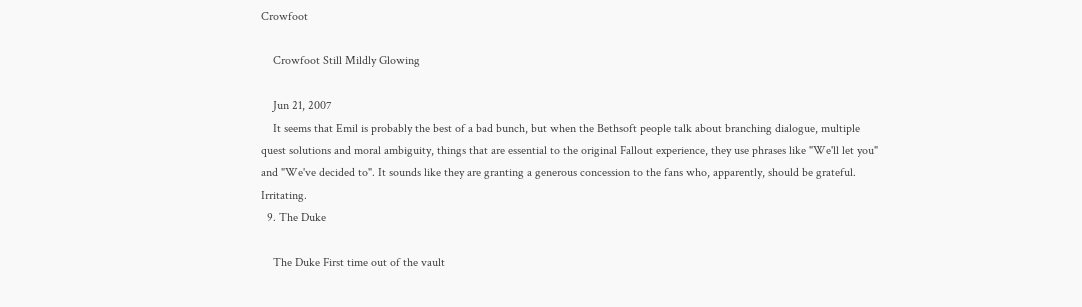Crowfoot

    Crowfoot Still Mildly Glowing

    Jun 21, 2007
    It seems that Emil is probably the best of a bad bunch, but when the Bethsoft people talk about branching dialogue, multiple quest solutions and moral ambiguity, things that are essential to the original Fallout experience, they use phrases like "We'll let you" and "We've decided to". It sounds like they are granting a generous concession to the fans who, apparently, should be grateful. Irritating.
  9. The Duke

    The Duke First time out of the vault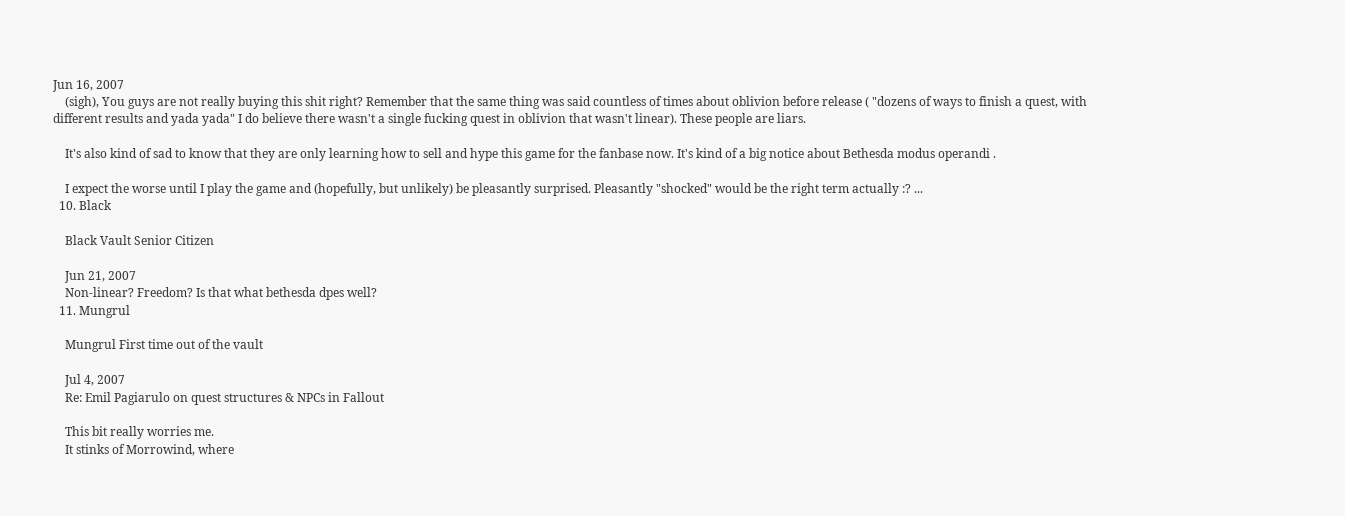Jun 16, 2007
    (sigh), You guys are not really buying this shit right? Remember that the same thing was said countless of times about oblivion before release ( "dozens of ways to finish a quest, with different results and yada yada" I do believe there wasn't a single fucking quest in oblivion that wasn't linear). These people are liars.

    It's also kind of sad to know that they are only learning how to sell and hype this game for the fanbase now. It's kind of a big notice about Bethesda modus operandi .

    I expect the worse until I play the game and (hopefully, but unlikely) be pleasantly surprised. Pleasantly "shocked" would be the right term actually :? ...
  10. Black

    Black Vault Senior Citizen

    Jun 21, 2007
    Non-linear? Freedom? Is that what bethesda dpes well?
  11. Mungrul

    Mungrul First time out of the vault

    Jul 4, 2007
    Re: Emil Pagiarulo on quest structures & NPCs in Fallout

    This bit really worries me.
    It stinks of Morrowind, where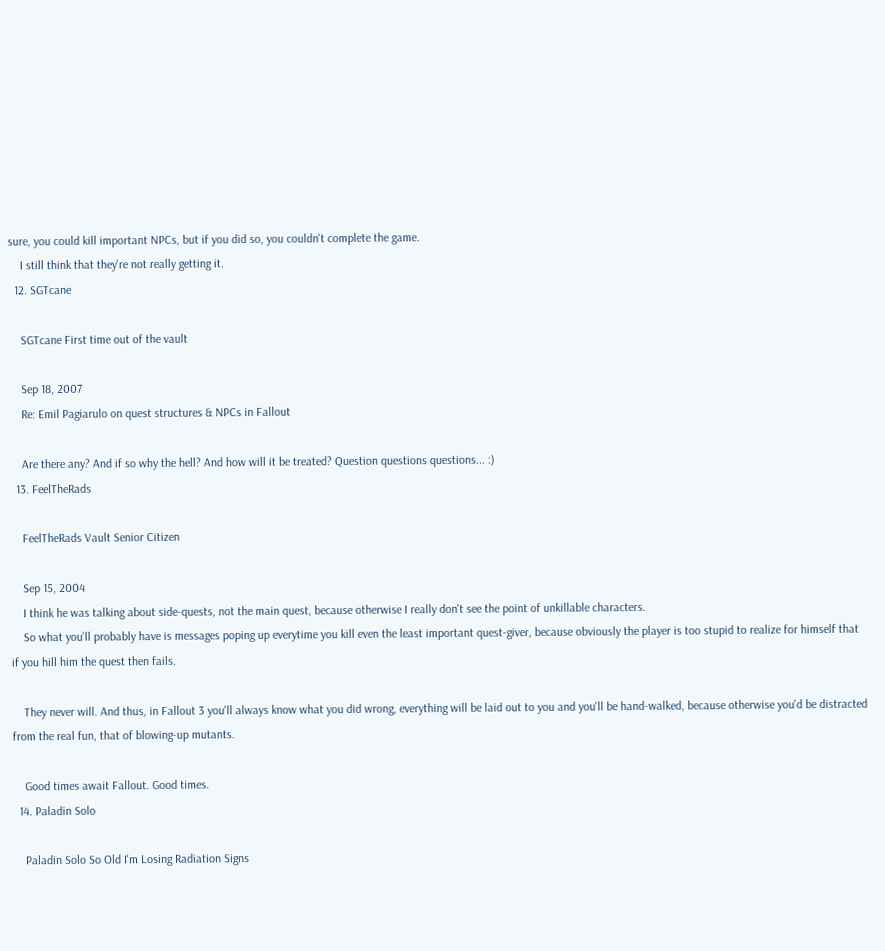sure, you could kill important NPCs, but if you did so, you couldn't complete the game.
    I still think that they're not really getting it.
  12. SGTcane

    SGTcane First time out of the vault

    Sep 18, 2007
    Re: Emil Pagiarulo on quest structures & NPCs in Fallout

    Are there any? And if so why the hell? And how will it be treated? Question questions questions... :)
  13. FeelTheRads

    FeelTheRads Vault Senior Citizen

    Sep 15, 2004
    I think he was talking about side-quests, not the main quest, because otherwise I really don't see the point of unkillable characters.
    So what you'll probably have is messages poping up everytime you kill even the least important quest-giver, because obviously the player is too stupid to realize for himself that if you hill him the quest then fails.

    They never will. And thus, in Fallout 3 you'll always know what you did wrong, everything will be laid out to you and you'll be hand-walked, because otherwise you'd be distracted from the real fun, that of blowing-up mutants.

    Good times await Fallout. Good times.
  14. Paladin Solo

    Paladin Solo So Old I'm Losing Radiation Signs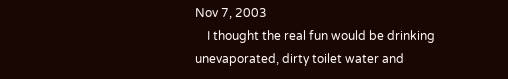Nov 7, 2003
    I thought the real fun would be drinking unevaporated, dirty toilet water and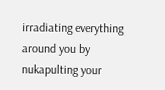irradiating everything around you by nukapulting your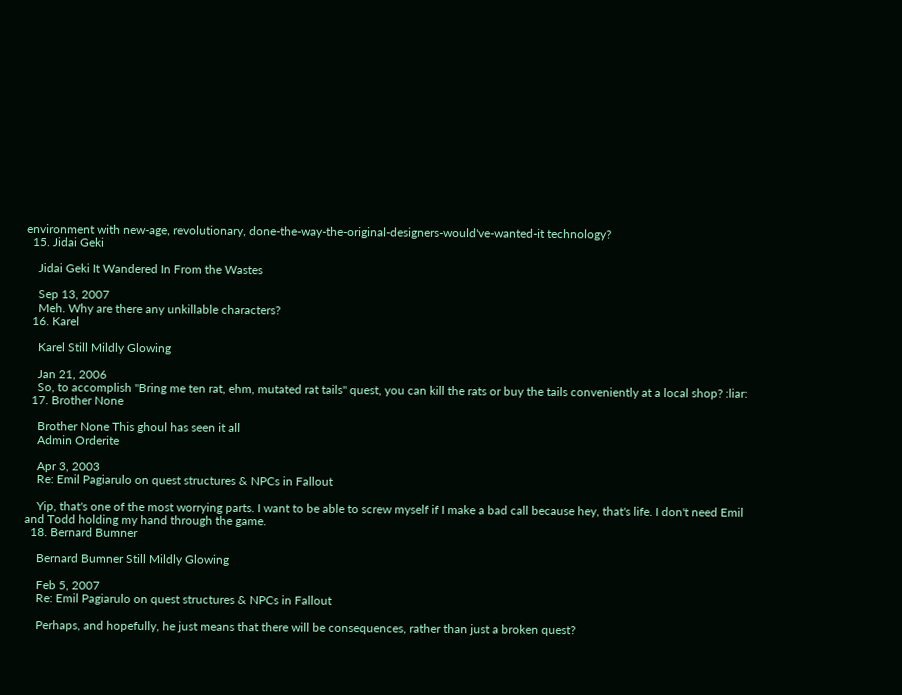environment with new-age, revolutionary, done-the-way-the-original-designers-would've-wanted-it technology?
  15. Jidai Geki

    Jidai Geki It Wandered In From the Wastes

    Sep 13, 2007
    Meh. Why are there any unkillable characters?
  16. Karel

    Karel Still Mildly Glowing

    Jan 21, 2006
    So, to accomplish "Bring me ten rat, ehm, mutated rat tails" quest, you can kill the rats or buy the tails conveniently at a local shop? :liar:
  17. Brother None

    Brother None This ghoul has seen it all
    Admin Orderite

    Apr 3, 2003
    Re: Emil Pagiarulo on quest structures & NPCs in Fallout

    Yip, that's one of the most worrying parts. I want to be able to screw myself if I make a bad call because hey, that's life. I don't need Emil and Todd holding my hand through the game.
  18. Bernard Bumner

    Bernard Bumner Still Mildly Glowing

    Feb 5, 2007
    Re: Emil Pagiarulo on quest structures & NPCs in Fallout

    Perhaps, and hopefully, he just means that there will be consequences, rather than just a broken quest?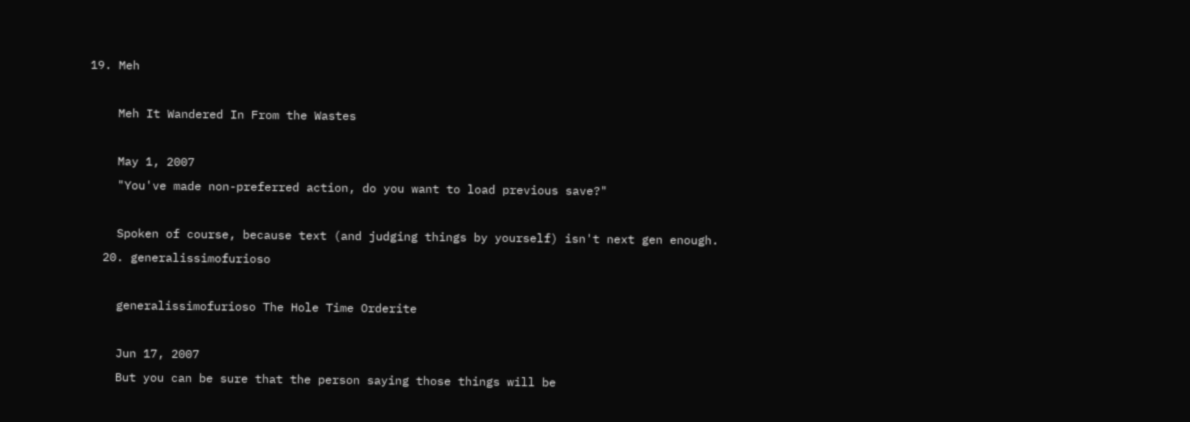19. Meh

    Meh It Wandered In From the Wastes

    May 1, 2007
    "You've made non-preferred action, do you want to load previous save?"

    Spoken of course, because text (and judging things by yourself) isn't next gen enough.
  20. generalissimofurioso

    generalissimofurioso The Hole Time Orderite

    Jun 17, 2007
    But you can be sure that the person saying those things will be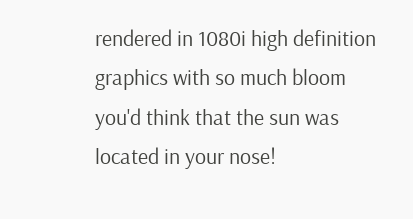rendered in 1080i high definition graphics with so much bloom you'd think that the sun was located in your nose!